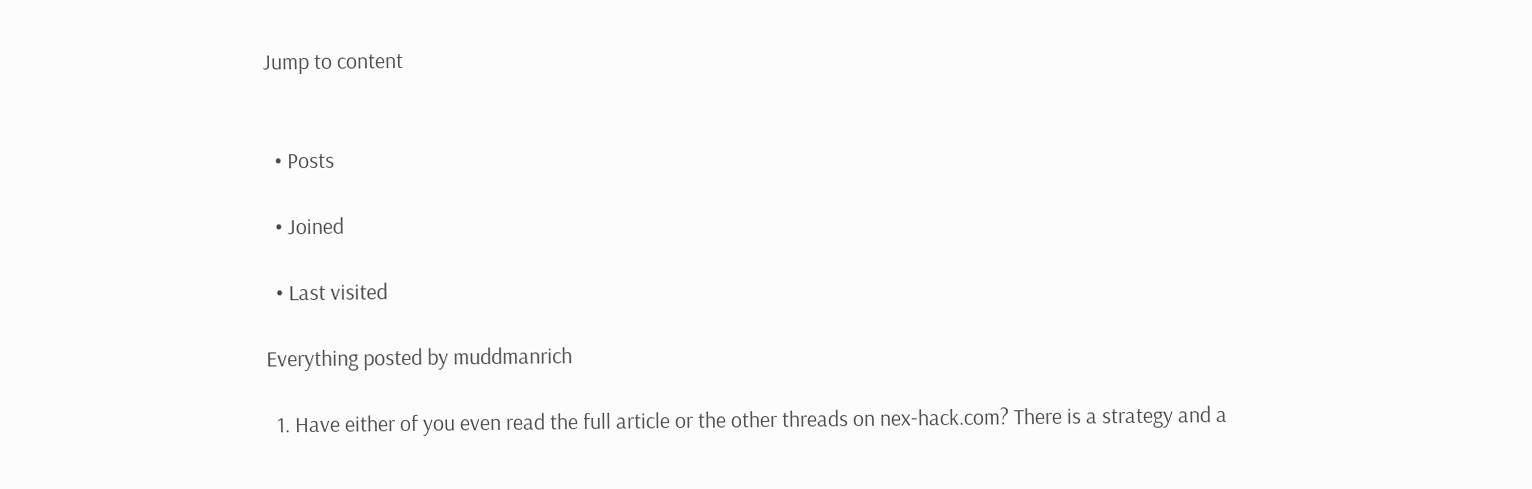Jump to content


  • Posts

  • Joined

  • Last visited

Everything posted by muddmanrich

  1. Have either of you even read the full article or the other threads on nex-hack.com? There is a strategy and a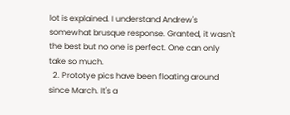lot is explained. I understand Andrew's somewhat brusque response. Granted, it wasn't the best but no one is perfect. One can only take so much.
  2. Prototye pics have been floating around since March. It's a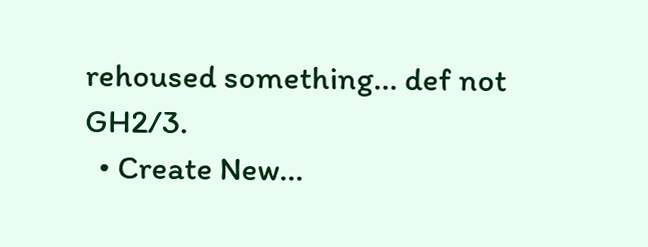rehoused something... def not GH2/3.
  • Create New...